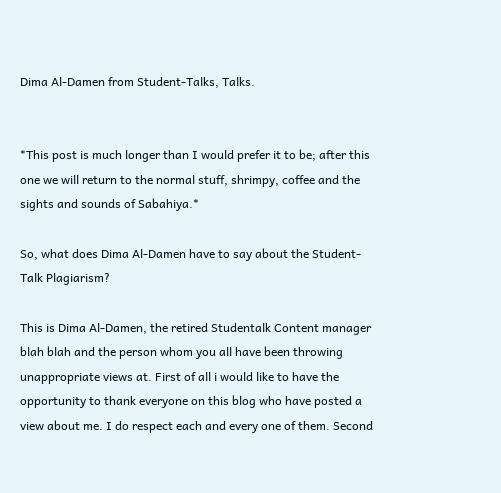Dima Al-Damen from Student-Talks, Talks.


*This post is much longer than I would prefer it to be; after this one we will return to the normal stuff, shrimpy, coffee and the sights and sounds of Sabahiya.*

So, what does Dima Al-Damen have to say about the Student-Talk Plagiarism?

This is Dima Al-Damen, the retired Studentalk Content manager blah blah and the person whom you all have been throwing unappropriate views at. First of all i would like to have the opportunity to thank everyone on this blog who have posted a view about me. I do respect each and every one of them. Second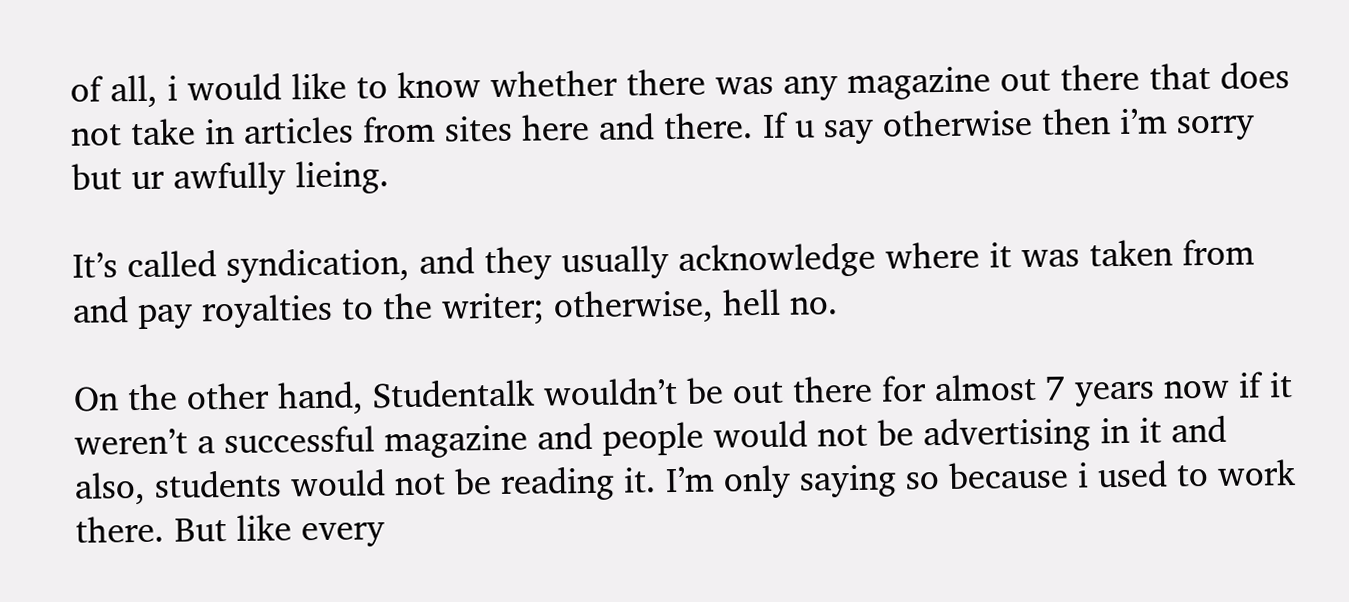of all, i would like to know whether there was any magazine out there that does not take in articles from sites here and there. If u say otherwise then i’m sorry but ur awfully lieing.

It’s called syndication, and they usually acknowledge where it was taken from and pay royalties to the writer; otherwise, hell no.

On the other hand, Studentalk wouldn’t be out there for almost 7 years now if it weren’t a successful magazine and people would not be advertising in it and also, students would not be reading it. I’m only saying so because i used to work there. But like every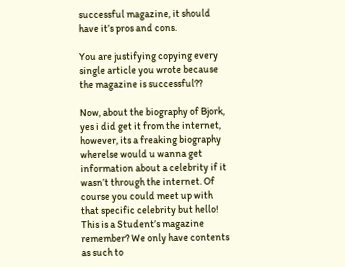successful magazine, it should have it’s pros and cons.

You are justifying copying every single article you wrote because the magazine is successful??

Now, about the biography of Bjork, yes i did get it from the internet, however, its a freaking biography wherelse would u wanna get information about a celebrity if it wasn’t through the internet. Of course you could meet up with that specific celebrity but hello! This is a Student’s magazine remember? We only have contents as such to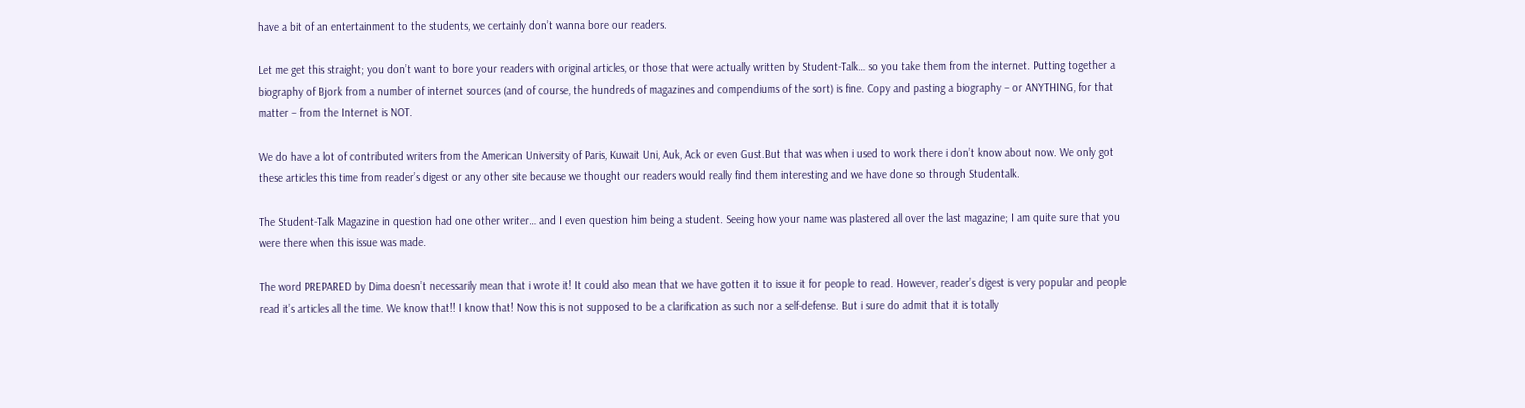have a bit of an entertainment to the students, we certainly don’t wanna bore our readers.

Let me get this straight; you don’t want to bore your readers with original articles, or those that were actually written by Student-Talk… so you take them from the internet. Putting together a biography of Bjork from a number of internet sources (and of course, the hundreds of magazines and compendiums of the sort) is fine. Copy and pasting a biography – or ANYTHING, for that matter – from the Internet is NOT.

We do have a lot of contributed writers from the American University of Paris, Kuwait Uni, Auk, Ack or even Gust.But that was when i used to work there i don’t know about now. We only got these articles this time from reader’s digest or any other site because we thought our readers would really find them interesting and we have done so through Studentalk.

The Student-Talk Magazine in question had one other writer… and I even question him being a student. Seeing how your name was plastered all over the last magazine; I am quite sure that you were there when this issue was made.

The word PREPARED by Dima doesn’t necessarily mean that i wrote it! It could also mean that we have gotten it to issue it for people to read. However, reader’s digest is very popular and people read it’s articles all the time. We know that!! I know that! Now this is not supposed to be a clarification as such nor a self-defense. But i sure do admit that it is totally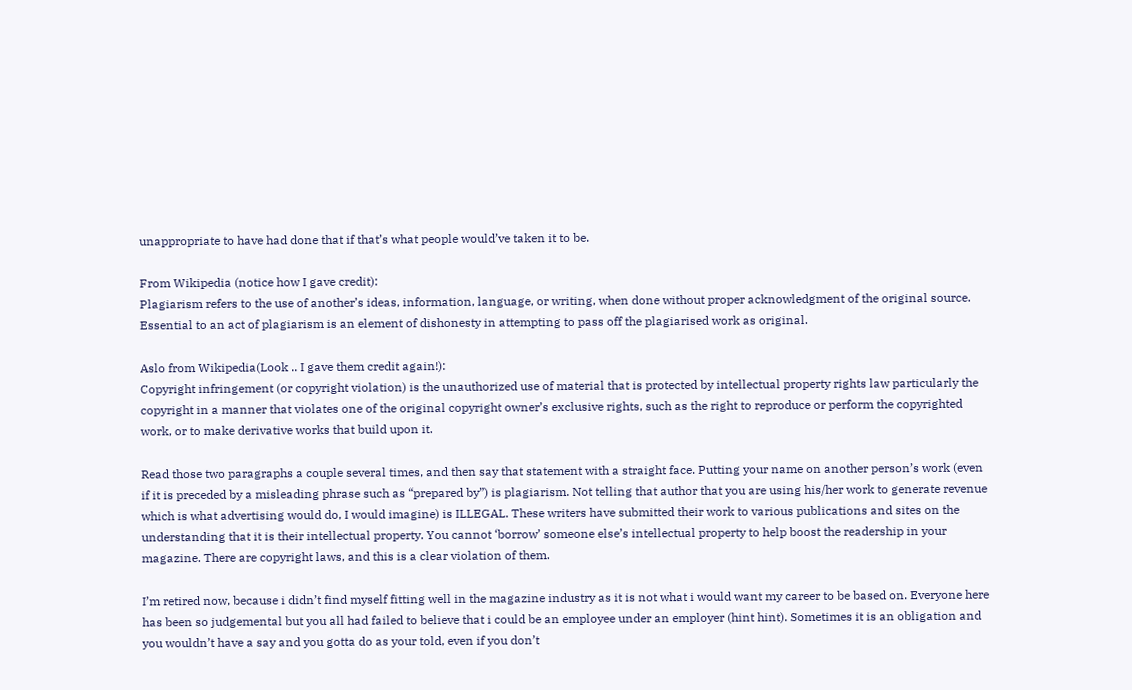unappropriate to have had done that if that’s what people would’ve taken it to be.

From Wikipedia (notice how I gave credit):
Plagiarism refers to the use of another’s ideas, information, language, or writing, when done without proper acknowledgment of the original source. Essential to an act of plagiarism is an element of dishonesty in attempting to pass off the plagiarised work as original.

Aslo from Wikipedia(Look .. I gave them credit again!):
Copyright infringement (or copyright violation) is the unauthorized use of material that is protected by intellectual property rights law particularly the copyright in a manner that violates one of the original copyright owner’s exclusive rights, such as the right to reproduce or perform the copyrighted work, or to make derivative works that build upon it.

Read those two paragraphs a couple several times, and then say that statement with a straight face. Putting your name on another person’s work (even if it is preceded by a misleading phrase such as “prepared by”) is plagiarism. Not telling that author that you are using his/her work to generate revenue which is what advertising would do, I would imagine) is ILLEGAL. These writers have submitted their work to various publications and sites on the understanding that it is their intellectual property. You cannot ‘borrow’ someone else’s intellectual property to help boost the readership in your magazine. There are copyright laws, and this is a clear violation of them.

I’m retired now, because i didn’t find myself fitting well in the magazine industry as it is not what i would want my career to be based on. Everyone here has been so judgemental but you all had failed to believe that i could be an employee under an employer (hint hint). Sometimes it is an obligation and you wouldn’t have a say and you gotta do as your told, even if you don’t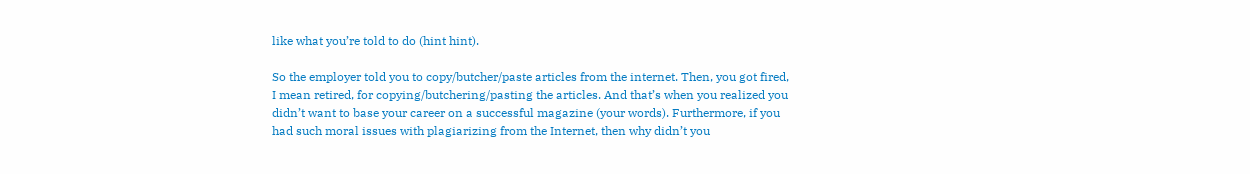like what you’re told to do (hint hint).

So the employer told you to copy/butcher/paste articles from the internet. Then, you got fired, I mean retired, for copying/butchering/pasting the articles. And that’s when you realized you didn’t want to base your career on a successful magazine (your words). Furthermore, if you had such moral issues with plagiarizing from the Internet, then why didn’t you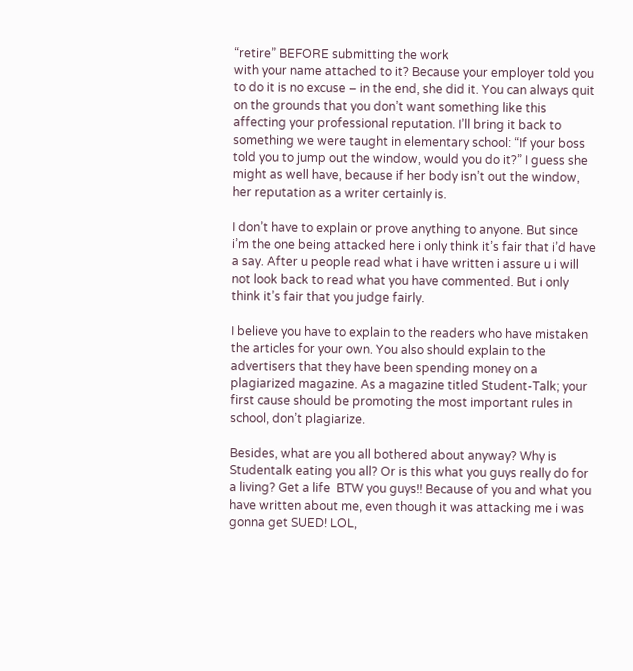“retire” BEFORE submitting the work
with your name attached to it? Because your employer told you to do it is no excuse – in the end, she did it. You can always quit on the grounds that you don’t want something like this affecting your professional reputation. I’ll bring it back to something we were taught in elementary school: “If your boss told you to jump out the window, would you do it?” I guess she might as well have, because if her body isn’t out the window, her reputation as a writer certainly is.

I don’t have to explain or prove anything to anyone. But since i’m the one being attacked here i only think it’s fair that i’d have a say. After u people read what i have written i assure u i will not look back to read what you have commented. But i only think it’s fair that you judge fairly.

I believe you have to explain to the readers who have mistaken the articles for your own. You also should explain to the advertisers that they have been spending money on a plagiarized magazine. As a magazine titled Student-Talk; your first cause should be promoting the most important rules in school, don’t plagiarize.

Besides, what are you all bothered about anyway? Why is Studentalk eating you all? Or is this what you guys really do for a living? Get a life  BTW you guys!! Because of you and what you have written about me, even though it was attacking me i was gonna get SUED! LOL,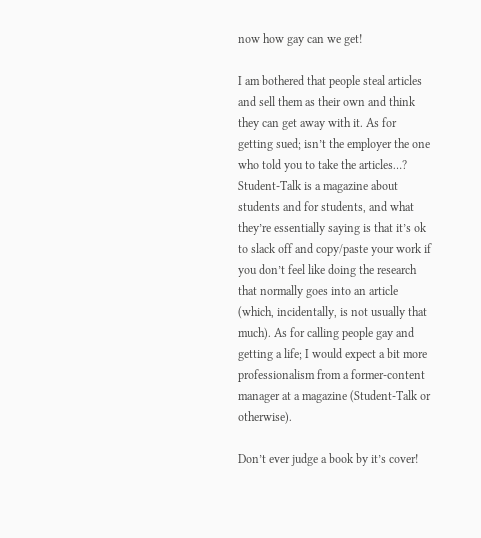now how gay can we get!

I am bothered that people steal articles and sell them as their own and think they can get away with it. As for getting sued; isn’t the employer the one who told you to take the articles…? Student-Talk is a magazine about students and for students, and what they’re essentially saying is that it’s ok to slack off and copy/paste your work if you don’t feel like doing the research that normally goes into an article (which, incidentally, is not usually that much). As for calling people gay and getting a life; I would expect a bit more professionalism from a former-content manager at a magazine (Student-Talk or otherwise).

Don’t ever judge a book by it’s cover!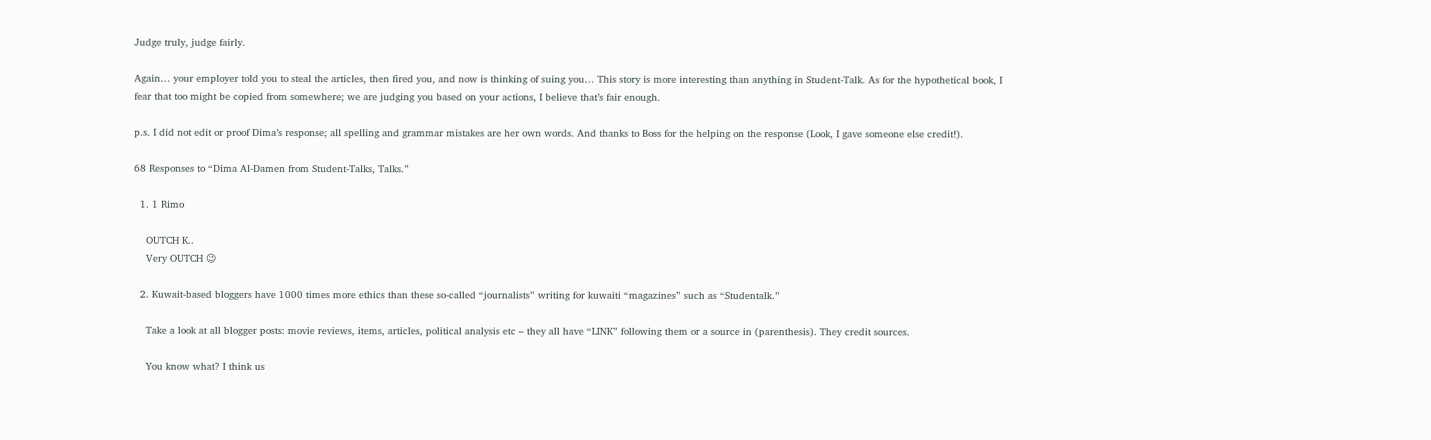Judge truly, judge fairly.

Again… your employer told you to steal the articles, then fired you, and now is thinking of suing you… This story is more interesting than anything in Student-Talk. As for the hypothetical book, I fear that too might be copied from somewhere; we are judging you based on your actions, I believe that’s fair enough.

p.s. I did not edit or proof Dima’s response; all spelling and grammar mistakes are her own words. And thanks to Boss for the helping on the response (Look, I gave someone else credit!).

68 Responses to “Dima Al-Damen from Student-Talks, Talks.”

  1. 1 Rimo

    OUTCH K..
    Very OUTCH 😉

  2. Kuwait-based bloggers have 1000 times more ethics than these so-called “journalists” writing for kuwaiti “magazines” such as “Studentalk.”

    Take a look at all blogger posts: movie reviews, items, articles, political analysis etc – they all have “LINK” following them or a source in (parenthesis). They credit sources.

    You know what? I think us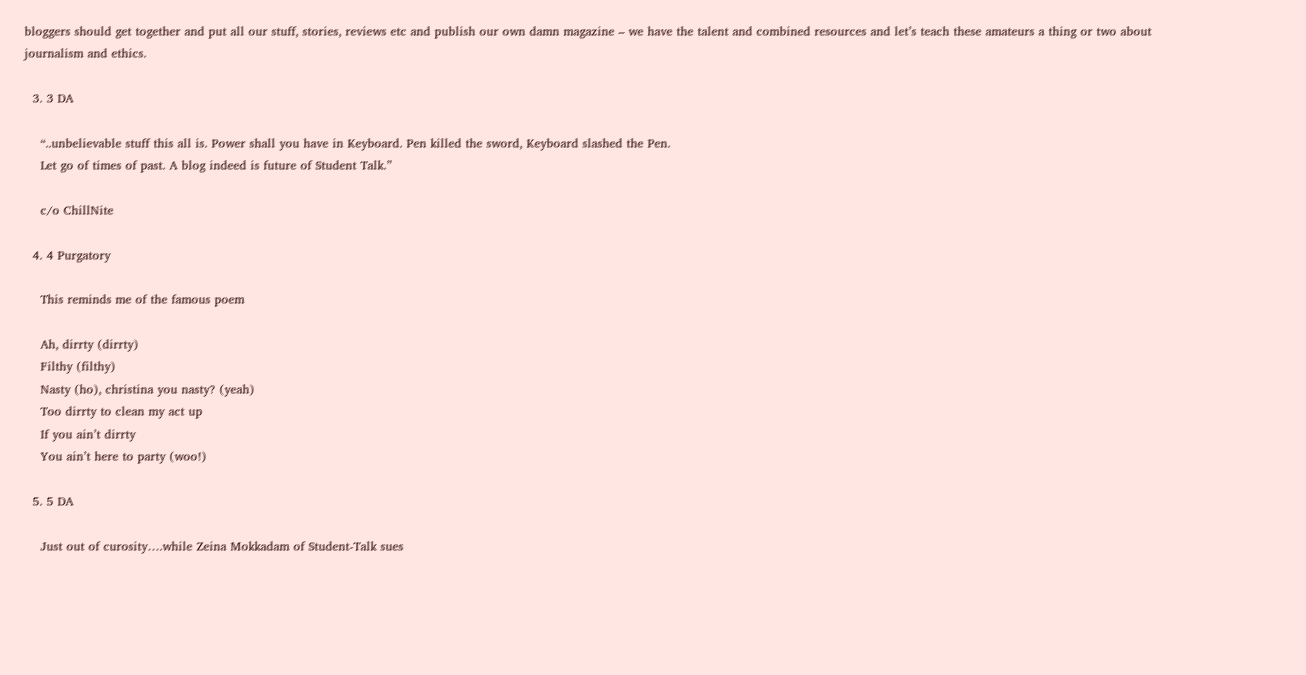bloggers should get together and put all our stuff, stories, reviews etc and publish our own damn magazine – we have the talent and combined resources and let’s teach these amateurs a thing or two about journalism and ethics.

  3. 3 DA

    “..unbelievable stuff this all is. Power shall you have in Keyboard. Pen killed the sword, Keyboard slashed the Pen.
    Let go of times of past. A blog indeed is future of Student Talk.”

    c/o ChillNite

  4. 4 Purgatory

    This reminds me of the famous poem

    Ah, dirrty (dirrty)
    Filthy (filthy)
    Nasty (ho), christina you nasty? (yeah)
    Too dirrty to clean my act up
    If you ain’t dirrty
    You ain’t here to party (woo!)

  5. 5 DA

    Just out of curosity….while Zeina Mokkadam of Student-Talk sues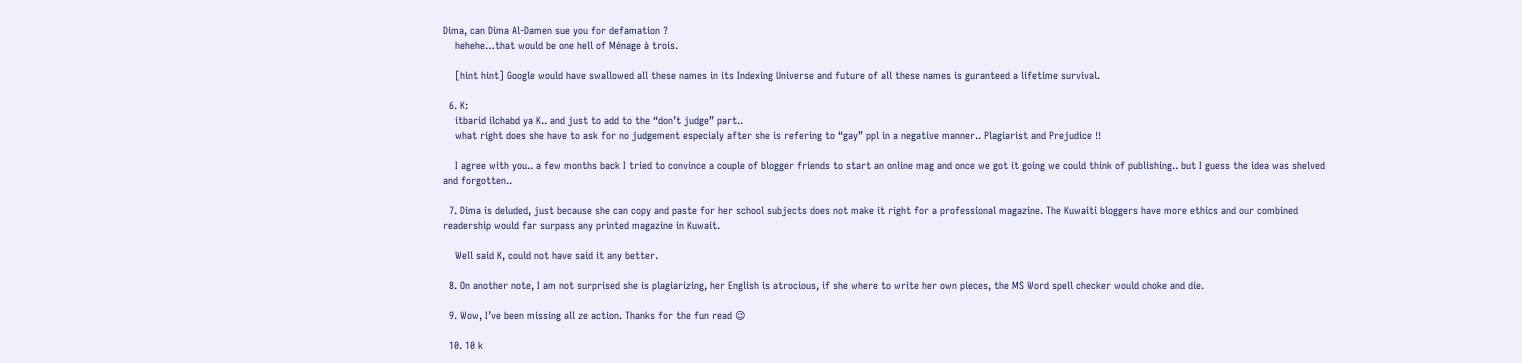Dima, can Dima Al-Damen sue you for defamation ?
    hehehe…that would be one hell of Ménage à trois.

    [hint hint] Google would have swallowed all these names in its Indexing Universe and future of all these names is guranteed a lifetime survival.

  6. K:
    itbarid ilchabd ya K.. and just to add to the “don’t judge” part..
    what right does she have to ask for no judgement especialy after she is refering to “gay” ppl in a negative manner.. Plagiarist and Prejudice !!

    I agree with you.. a few months back I tried to convince a couple of blogger friends to start an online mag and once we got it going we could think of publishing.. but I guess the idea was shelved and forgotten..

  7. Dima is deluded, just because she can copy and paste for her school subjects does not make it right for a professional magazine. The Kuwaiti bloggers have more ethics and our combined readership would far surpass any printed magazine in Kuwait.

    Well said K, could not have said it any better.

  8. On another note, I am not surprised she is plagiarizing, her English is atrocious, if she where to write her own pieces, the MS Word spell checker would choke and die.

  9. Wow, I’ve been missing all ze action. Thanks for the fun read 😉

  10. 10 k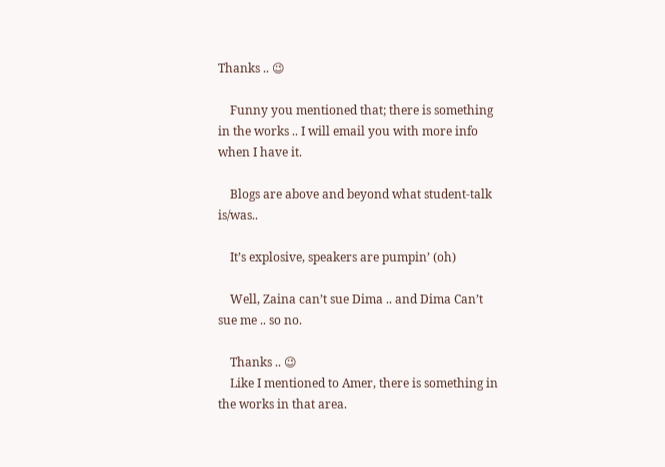Thanks .. 😉

    Funny you mentioned that; there is something in the works .. I will email you with more info when I have it.

    Blogs are above and beyond what student-talk is/was..

    It’s explosive, speakers are pumpin’ (oh)

    Well, Zaina can’t sue Dima .. and Dima Can’t sue me .. so no.

    Thanks .. 😉
    Like I mentioned to Amer, there is something in the works in that area.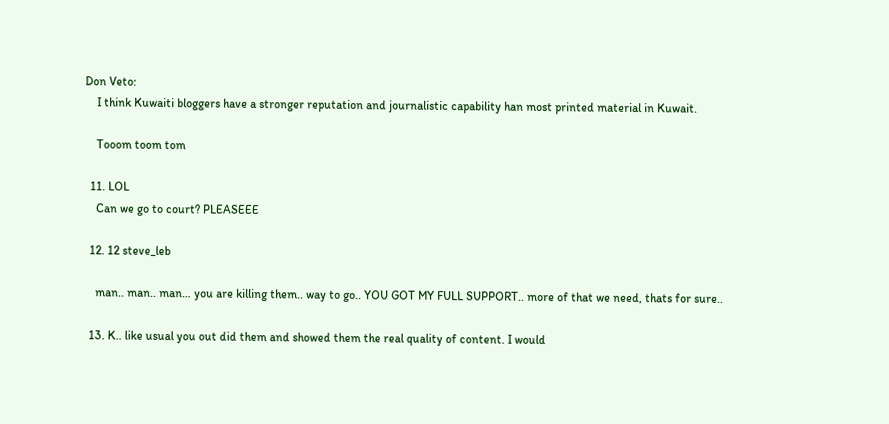Don Veto:
    I think Kuwaiti bloggers have a stronger reputation and journalistic capability han most printed material in Kuwait.

    Tooom toom tom

  11. LOL
    Can we go to court? PLEASEEE

  12. 12 steve_leb

    man.. man.. man… you are killing them.. way to go.. YOU GOT MY FULL SUPPORT.. more of that we need, thats for sure..

  13. K.. like usual you out did them and showed them the real quality of content. I would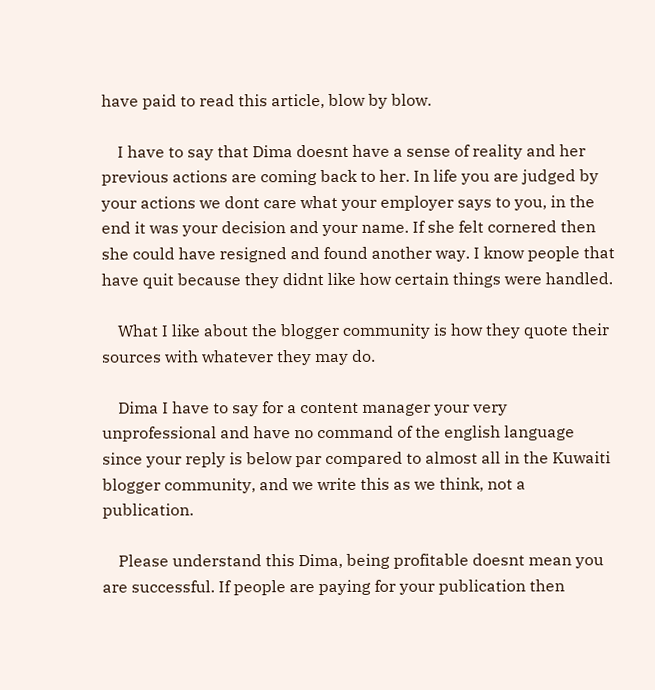have paid to read this article, blow by blow.

    I have to say that Dima doesnt have a sense of reality and her previous actions are coming back to her. In life you are judged by your actions we dont care what your employer says to you, in the end it was your decision and your name. If she felt cornered then she could have resigned and found another way. I know people that have quit because they didnt like how certain things were handled.

    What I like about the blogger community is how they quote their sources with whatever they may do.

    Dima I have to say for a content manager your very unprofessional and have no command of the english language since your reply is below par compared to almost all in the Kuwaiti blogger community, and we write this as we think, not a publication.

    Please understand this Dima, being profitable doesnt mean you are successful. If people are paying for your publication then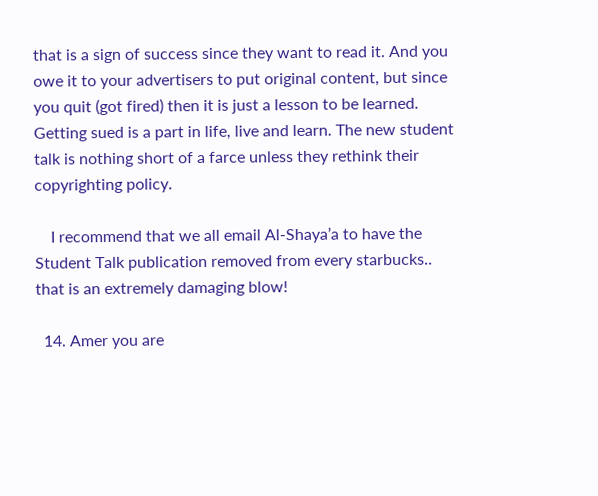that is a sign of success since they want to read it. And you owe it to your advertisers to put original content, but since you quit (got fired) then it is just a lesson to be learned. Getting sued is a part in life, live and learn. The new student talk is nothing short of a farce unless they rethink their copyrighting policy.

    I recommend that we all email Al-Shaya’a to have the Student Talk publication removed from every starbucks.. that is an extremely damaging blow!

  14. Amer you are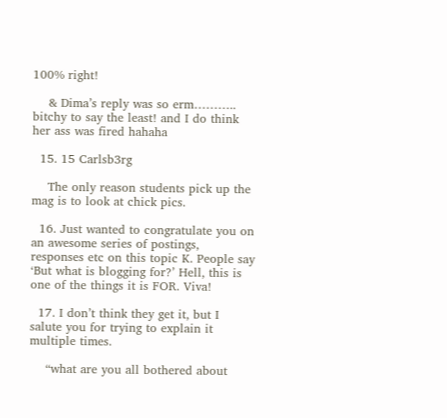100% right!

    & Dima’s reply was so erm……….. bitchy to say the least! and I do think her ass was fired hahaha

  15. 15 Carlsb3rg

    The only reason students pick up the mag is to look at chick pics.

  16. Just wanted to congratulate you on an awesome series of postings, responses etc on this topic K. People say ‘But what is blogging for?’ Hell, this is one of the things it is FOR. Viva!

  17. I don’t think they get it, but I salute you for trying to explain it multiple times.

    “what are you all bothered about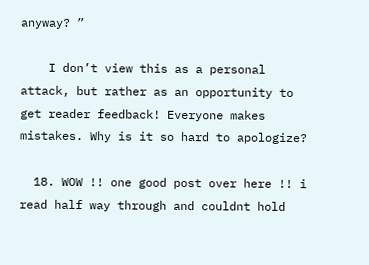anyway? ”

    I don’t view this as a personal attack, but rather as an opportunity to get reader feedback! Everyone makes mistakes. Why is it so hard to apologize?

  18. WOW !! one good post over here !! i read half way through and couldnt hold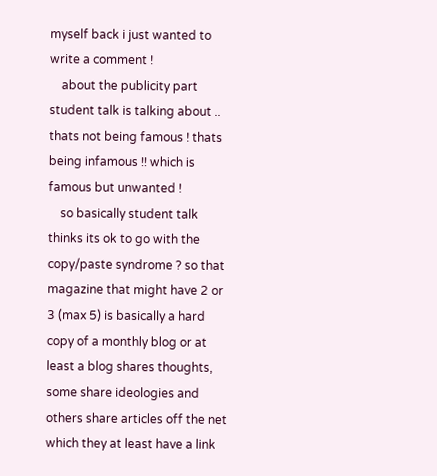myself back i just wanted to write a comment !
    about the publicity part student talk is talking about .. thats not being famous ! thats being infamous !! which is famous but unwanted !
    so basically student talk thinks its ok to go with the copy/paste syndrome ? so that magazine that might have 2 or 3 (max 5) is basically a hard copy of a monthly blog or at least a blog shares thoughts, some share ideologies and others share articles off the net which they at least have a link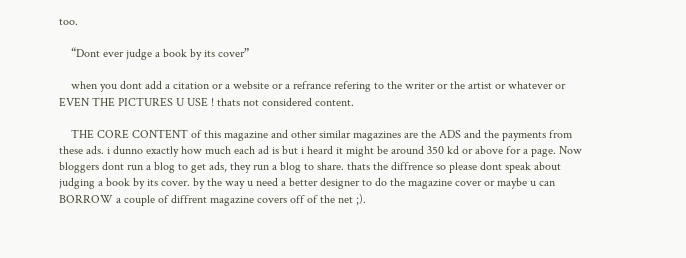too.

    “Dont ever judge a book by its cover”

    when you dont add a citation or a website or a refrance refering to the writer or the artist or whatever or EVEN THE PICTURES U USE ! thats not considered content.

    THE CORE CONTENT of this magazine and other similar magazines are the ADS and the payments from these ads. i dunno exactly how much each ad is but i heard it might be around 350 kd or above for a page. Now bloggers dont run a blog to get ads, they run a blog to share. thats the diffrence so please dont speak about judging a book by its cover. by the way u need a better designer to do the magazine cover or maybe u can BORROW a couple of diffrent magazine covers off of the net ;).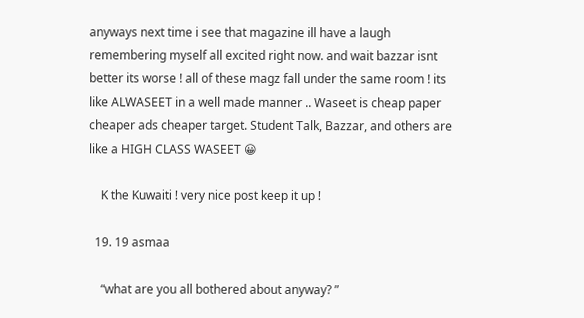anyways next time i see that magazine ill have a laugh remembering myself all excited right now. and wait bazzar isnt better its worse ! all of these magz fall under the same room ! its like ALWASEET in a well made manner .. Waseet is cheap paper cheaper ads cheaper target. Student Talk, Bazzar, and others are like a HIGH CLASS WASEET 😀

    K the Kuwaiti ! very nice post keep it up !

  19. 19 asmaa

    “what are you all bothered about anyway? ”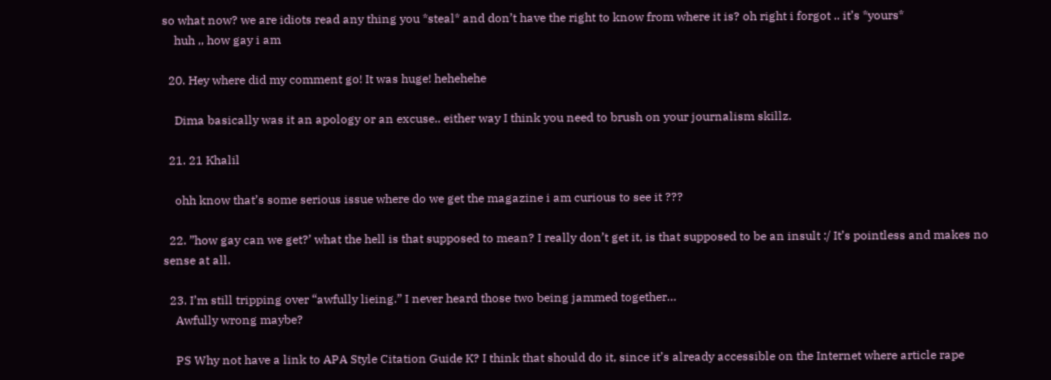so what now? we are idiots read any thing you *steal* and don’t have the right to know from where it is? oh right i forgot .. it’s *yours*
    huh ,, how gay i am

  20. Hey where did my comment go! It was huge! hehehehe

    Dima basically was it an apology or an excuse.. either way I think you need to brush on your journalism skillz.

  21. 21 Khalil

    ohh know that’s some serious issue where do we get the magazine i am curious to see it ???

  22. ”how gay can we get?’ what the hell is that supposed to mean? I really don’t get it, is that supposed to be an insult :/ It’s pointless and makes no sense at all.

  23. I’m still tripping over “awfully lieing.” I never heard those two being jammed together…
    Awfully wrong maybe?

    PS Why not have a link to APA Style Citation Guide K? I think that should do it, since it’s already accessible on the Internet where article rape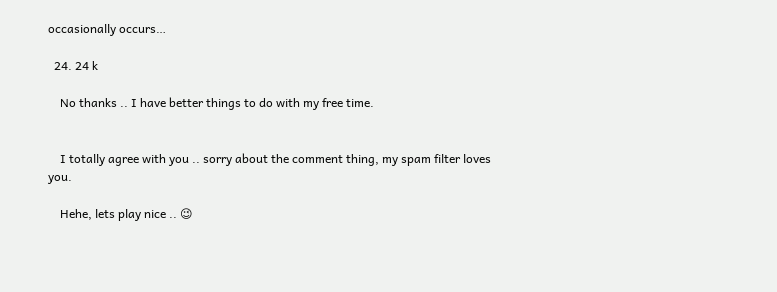occasionally occurs…

  24. 24 k

    No thanks .. I have better things to do with my free time.


    I totally agree with you .. sorry about the comment thing, my spam filter loves you.

    Hehe, lets play nice .. 😉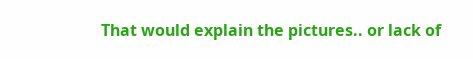That would explain the pictures.. or lack of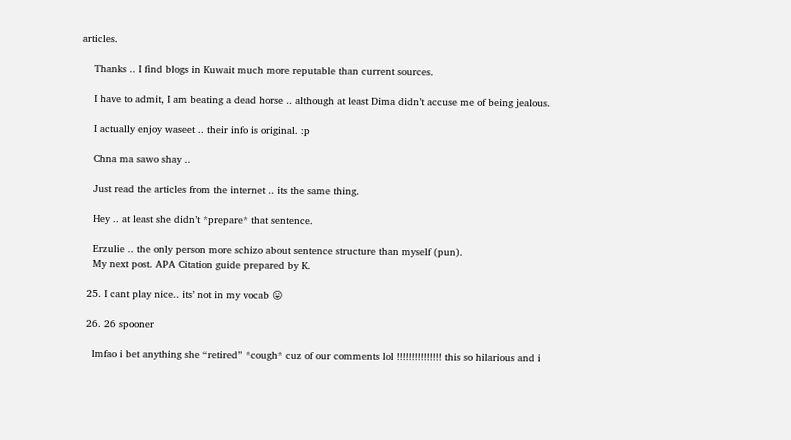articles.

    Thanks .. I find blogs in Kuwait much more reputable than current sources.

    I have to admit, I am beating a dead horse .. although at least Dima didn’t accuse me of being jealous.

    I actually enjoy waseet .. their info is original. :p

    Chna ma sawo shay ..

    Just read the articles from the internet .. its the same thing.

    Hey .. at least she didn’t *prepare* that sentence.

    Erzulie .. the only person more schizo about sentence structure than myself (pun).
    My next post. APA Citation guide prepared by K.

  25. I cant play nice.. its’ not in my vocab 😛

  26. 26 spooner

    lmfao i bet anything she “retired” *cough* cuz of our comments lol !!!!!!!!!!!!!!! this so hilarious and i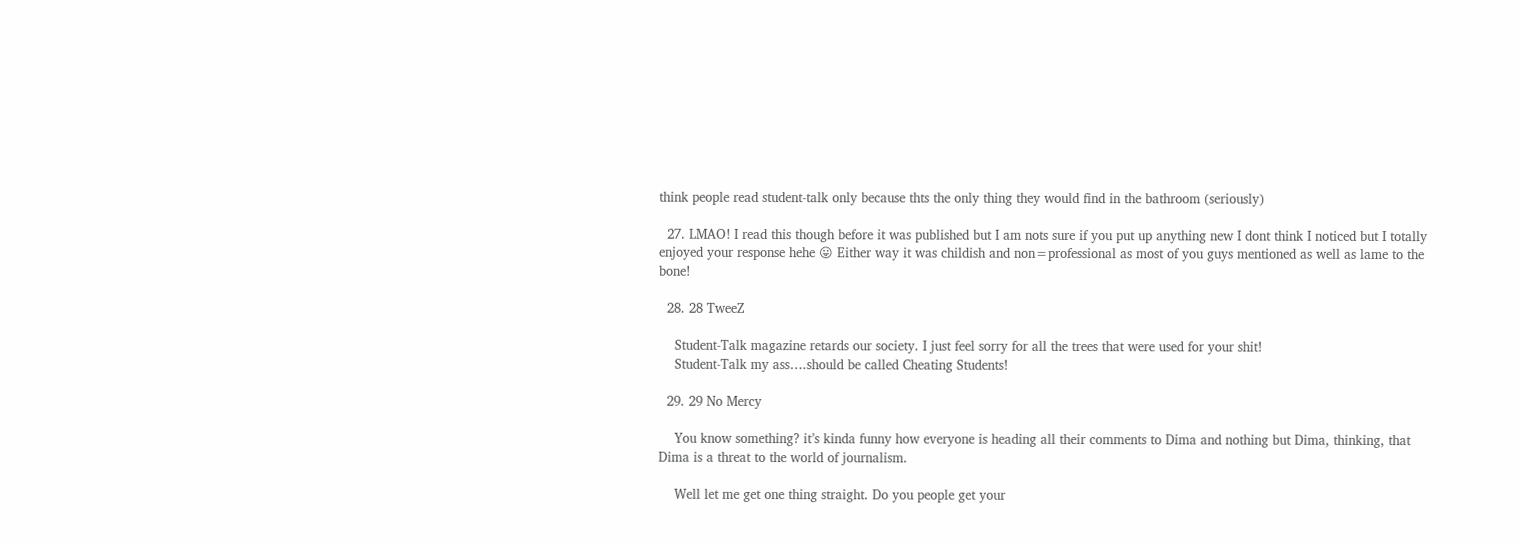think people read student-talk only because thts the only thing they would find in the bathroom (seriously)

  27. LMAO! I read this though before it was published but I am nots sure if you put up anything new I dont think I noticed but I totally enjoyed your response hehe 😛 Either way it was childish and non=professional as most of you guys mentioned as well as lame to the bone!

  28. 28 TweeZ

    Student-Talk magazine retards our society. I just feel sorry for all the trees that were used for your shit!
    Student-Talk my ass….should be called Cheating Students!

  29. 29 No Mercy

    You know something? it’s kinda funny how everyone is heading all their comments to Dima and nothing but Dima, thinking, that Dima is a threat to the world of journalism.

    Well let me get one thing straight. Do you people get your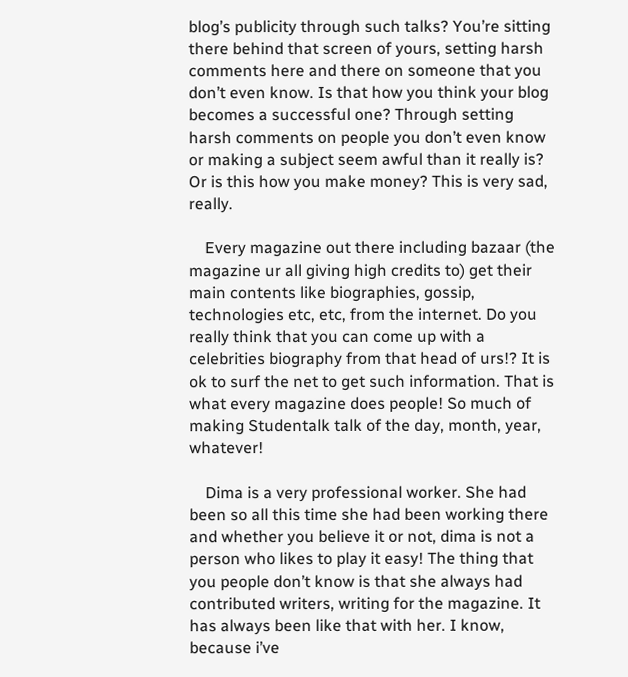blog’s publicity through such talks? You’re sitting there behind that screen of yours, setting harsh comments here and there on someone that you don’t even know. Is that how you think your blog becomes a successful one? Through setting harsh comments on people you don’t even know or making a subject seem awful than it really is? Or is this how you make money? This is very sad, really.

    Every magazine out there including bazaar (the magazine ur all giving high credits to) get their main contents like biographies, gossip, technologies etc, etc, from the internet. Do you really think that you can come up with a celebrities biography from that head of urs!? It is ok to surf the net to get such information. That is what every magazine does people! So much of making Studentalk talk of the day, month, year, whatever!

    Dima is a very professional worker. She had been so all this time she had been working there and whether you believe it or not, dima is not a person who likes to play it easy! The thing that you people don’t know is that she always had contributed writers, writing for the magazine. It has always been like that with her. I know, because i’ve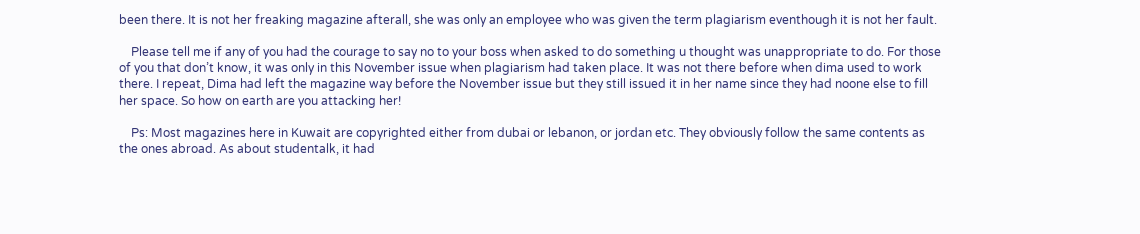been there. It is not her freaking magazine afterall, she was only an employee who was given the term plagiarism eventhough it is not her fault.

    Please tell me if any of you had the courage to say no to your boss when asked to do something u thought was unappropriate to do. For those of you that don’t know, it was only in this November issue when plagiarism had taken place. It was not there before when dima used to work there. I repeat, Dima had left the magazine way before the November issue but they still issued it in her name since they had noone else to fill her space. So how on earth are you attacking her!

    Ps: Most magazines here in Kuwait are copyrighted either from dubai or lebanon, or jordan etc. They obviously follow the same contents as the ones abroad. As about studentalk, it had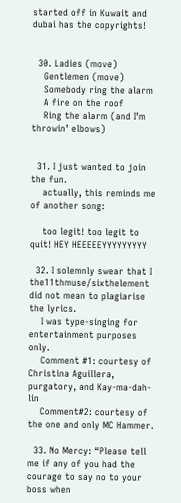started off in Kuwait and dubai has the copyrights!


  30. Ladies (move)
    Gentlemen (move)
    Somebody ring the alarm
    A fire on the roof
    Ring the alarm (and I’m throwin’ elbows)


  31. I just wanted to join the fun.
    actually, this reminds me of another song:

    too legit! too legit to quit! HEY HEEEEEYYYYYYYYY

  32. I solemnly swear that I the11thmuse/sixthelement did not mean to plagiarise the lyrics.
    I was type-singing for entertainment purposes only.
    Comment #1: courtesy of Christina Aguillera, purgatory, and Kay-ma-dah-lin
    Comment#2: courtesy of the one and only MC Hammer.

  33. No Mercy: “Please tell me if any of you had the courage to say no to your boss when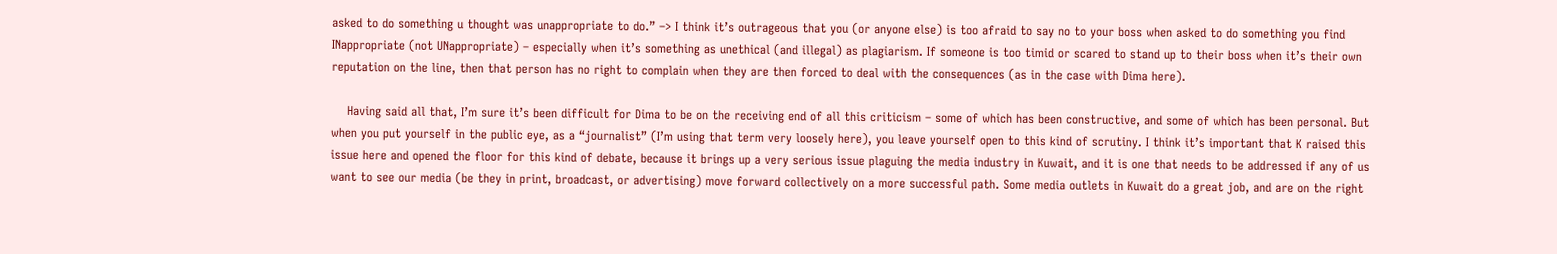asked to do something u thought was unappropriate to do.” –> I think it’s outrageous that you (or anyone else) is too afraid to say no to your boss when asked to do something you find INappropriate (not UNappropriate) – especially when it’s something as unethical (and illegal) as plagiarism. If someone is too timid or scared to stand up to their boss when it’s their own reputation on the line, then that person has no right to complain when they are then forced to deal with the consequences (as in the case with Dima here).

    Having said all that, I’m sure it’s been difficult for Dima to be on the receiving end of all this criticism – some of which has been constructive, and some of which has been personal. But when you put yourself in the public eye, as a “journalist” (I’m using that term very loosely here), you leave yourself open to this kind of scrutiny. I think it’s important that K raised this issue here and opened the floor for this kind of debate, because it brings up a very serious issue plaguing the media industry in Kuwait, and it is one that needs to be addressed if any of us want to see our media (be they in print, broadcast, or advertising) move forward collectively on a more successful path. Some media outlets in Kuwait do a great job, and are on the right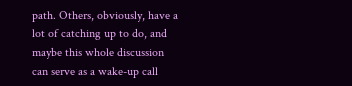path. Others, obviously, have a lot of catching up to do, and maybe this whole discussion can serve as a wake-up call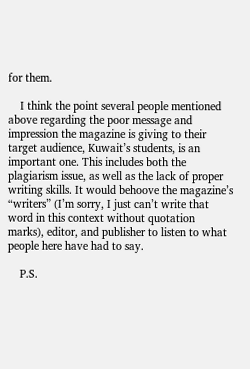for them.

    I think the point several people mentioned above regarding the poor message and impression the magazine is giving to their target audience, Kuwait’s students, is an important one. This includes both the plagiarism issue, as well as the lack of proper writing skills. It would behoove the magazine’s “writers” (I’m sorry, I just can’t write that word in this context without quotation marks), editor, and publisher to listen to what people here have had to say.

    P.S.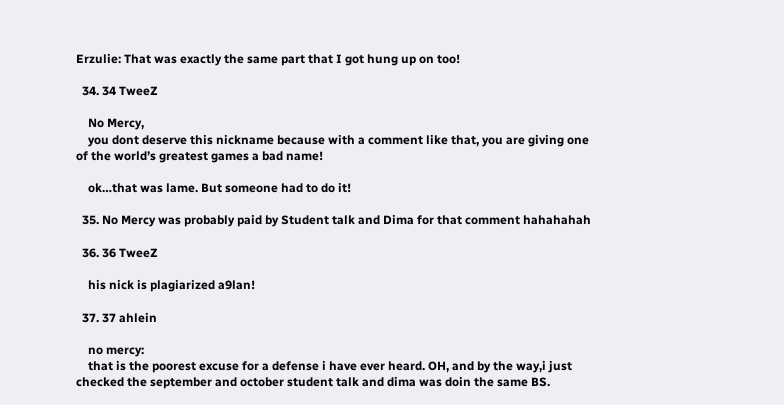Erzulie: That was exactly the same part that I got hung up on too!

  34. 34 TweeZ

    No Mercy,
    you dont deserve this nickname because with a comment like that, you are giving one of the world’s greatest games a bad name!

    ok…that was lame. But someone had to do it!

  35. No Mercy was probably paid by Student talk and Dima for that comment hahahahah

  36. 36 TweeZ

    his nick is plagiarized a9lan!

  37. 37 ahlein

    no mercy:
    that is the poorest excuse for a defense i have ever heard. OH, and by the way,i just checked the september and october student talk and dima was doin the same BS.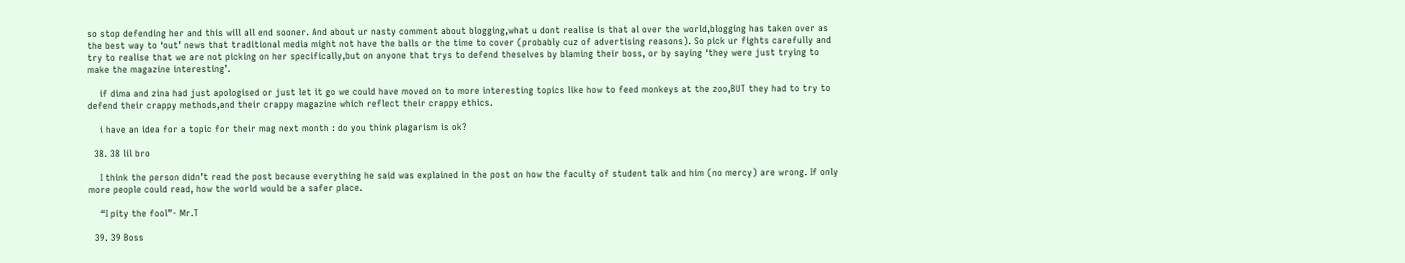so stop defending her and this will all end sooner. And about ur nasty comment about blogging,what u dont realise is that al over the world,blogging has taken over as the best way to ‘out’ news that traditional media might not have the balls or the time to cover (probably cuz of advertising reasons). So pick ur fights carefully and try to realise that we are not picking on her specifically,but on anyone that trys to defend theselves by blaming their boss, or by saying ‘they were just trying to make the magazine interesting’.

    if dima and zina had just apologised or just let it go we could have moved on to more interesting topics like how to feed monkeys at the zoo,BUT they had to try to defend their crappy methods,and their crappy magazine which reflect their crappy ethics.

    i have an idea for a topic for their mag next month : do you think plagarism is ok?

  38. 38 lil bro

    I think the person didn’t read the post because everything he said was explained in the post on how the faculty of student talk and him (no mercy) are wrong. If only more people could read, how the world would be a safer place.

    “I pity the fool”- Mr.T

  39. 39 Boss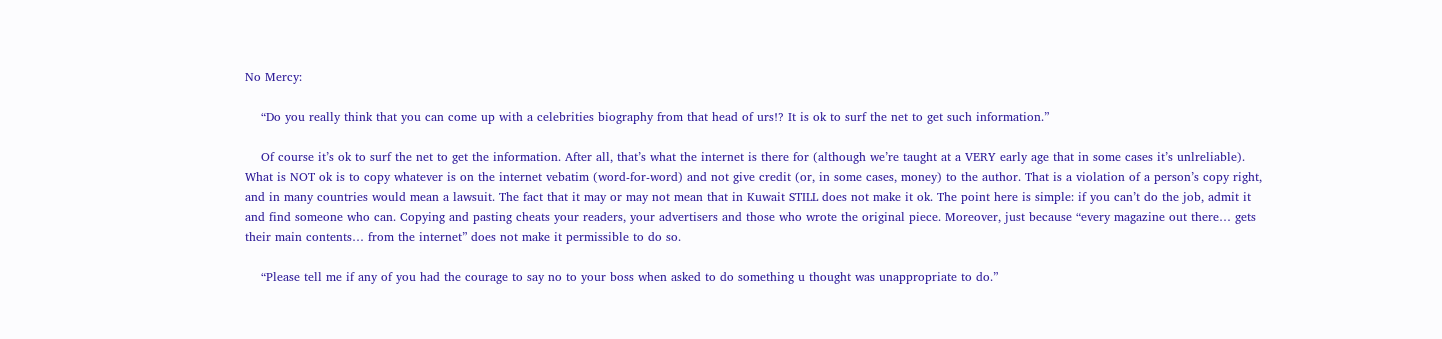No Mercy:

    “Do you really think that you can come up with a celebrities biography from that head of urs!? It is ok to surf the net to get such information.”

    Of course it’s ok to surf the net to get the information. After all, that’s what the internet is there for (although we’re taught at a VERY early age that in some cases it’s unlreliable). What is NOT ok is to copy whatever is on the internet vebatim (word-for-word) and not give credit (or, in some cases, money) to the author. That is a violation of a person’s copy right, and in many countries would mean a lawsuit. The fact that it may or may not mean that in Kuwait STILL does not make it ok. The point here is simple: if you can’t do the job, admit it and find someone who can. Copying and pasting cheats your readers, your advertisers and those who wrote the original piece. Moreover, just because “every magazine out there… gets their main contents… from the internet” does not make it permissible to do so.

    “Please tell me if any of you had the courage to say no to your boss when asked to do something u thought was unappropriate to do.”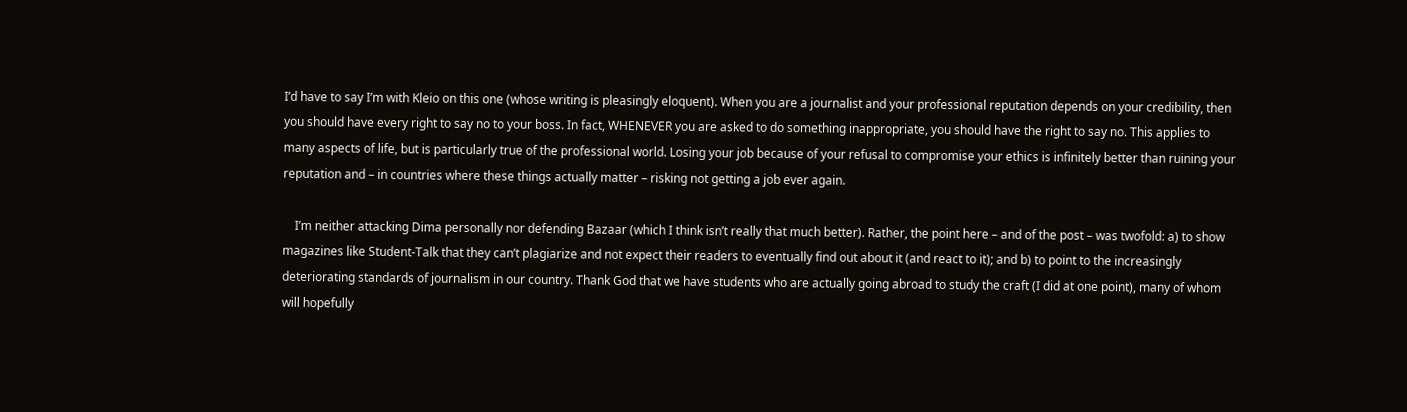I’d have to say I’m with Kleio on this one (whose writing is pleasingly eloquent). When you are a journalist and your professional reputation depends on your credibility, then you should have every right to say no to your boss. In fact, WHENEVER you are asked to do something inappropriate, you should have the right to say no. This applies to many aspects of life, but is particularly true of the professional world. Losing your job because of your refusal to compromise your ethics is infinitely better than ruining your reputation and – in countries where these things actually matter – risking not getting a job ever again.

    I’m neither attacking Dima personally nor defending Bazaar (which I think isn’t really that much better). Rather, the point here – and of the post – was twofold: a) to show magazines like Student-Talk that they can’t plagiarize and not expect their readers to eventually find out about it (and react to it); and b) to point to the increasingly deteriorating standards of journalism in our country. Thank God that we have students who are actually going abroad to study the craft (I did at one point), many of whom will hopefully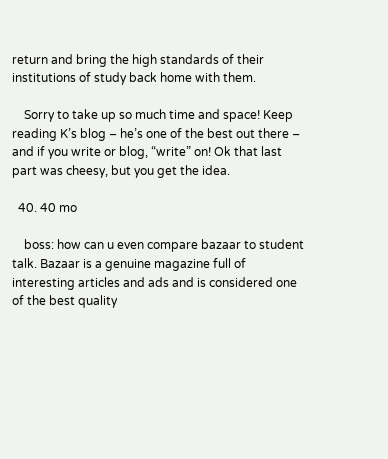return and bring the high standards of their institutions of study back home with them.

    Sorry to take up so much time and space! Keep reading K’s blog – he’s one of the best out there – and if you write or blog, “write” on! Ok that last part was cheesy, but you get the idea.

  40. 40 mo

    boss: how can u even compare bazaar to student talk. Bazaar is a genuine magazine full of interesting articles and ads and is considered one of the best quality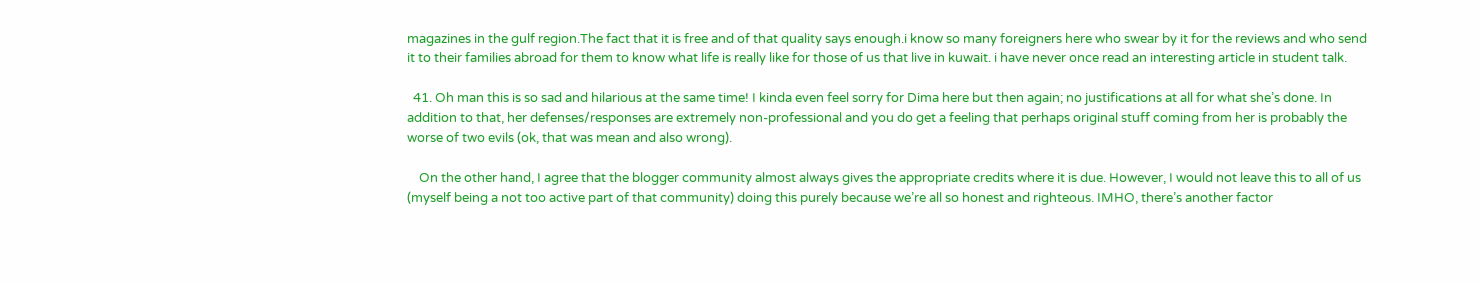magazines in the gulf region.The fact that it is free and of that quality says enough.i know so many foreigners here who swear by it for the reviews and who send it to their families abroad for them to know what life is really like for those of us that live in kuwait. i have never once read an interesting article in student talk.

  41. Oh man this is so sad and hilarious at the same time! I kinda even feel sorry for Dima here but then again; no justifications at all for what she’s done. In addition to that, her defenses/responses are extremely non-professional and you do get a feeling that perhaps original stuff coming from her is probably the worse of two evils (ok, that was mean and also wrong).

    On the other hand, I agree that the blogger community almost always gives the appropriate credits where it is due. However, I would not leave this to all of us (myself being a not too active part of that community) doing this purely because we’re all so honest and righteous. IMHO, there’s another factor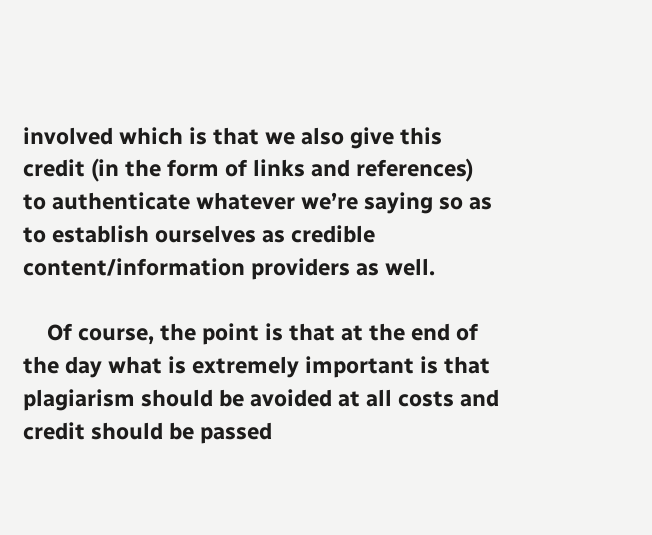involved which is that we also give this credit (in the form of links and references) to authenticate whatever we’re saying so as to establish ourselves as credible content/information providers as well.

    Of course, the point is that at the end of the day what is extremely important is that plagiarism should be avoided at all costs and credit should be passed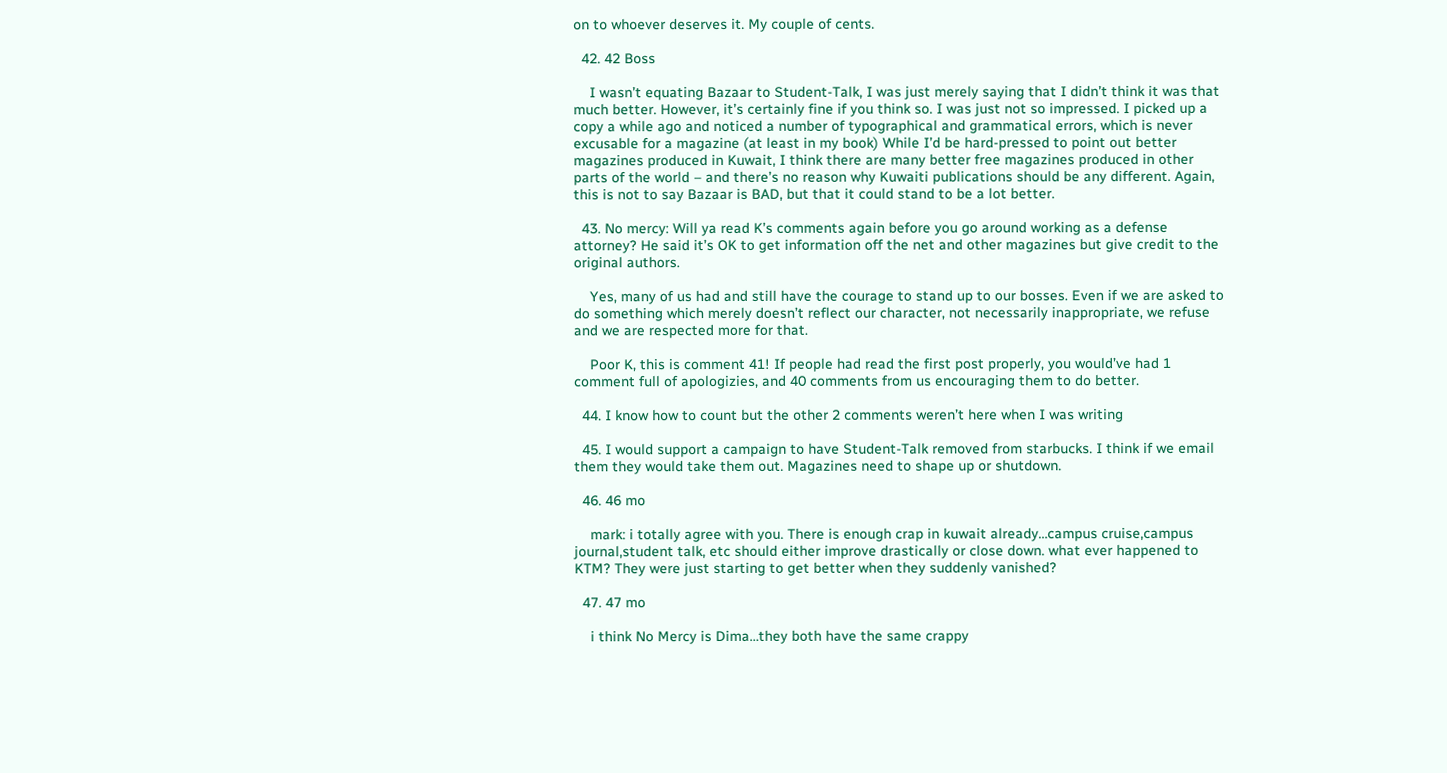on to whoever deserves it. My couple of cents.

  42. 42 Boss

    I wasn’t equating Bazaar to Student-Talk, I was just merely saying that I didn’t think it was that much better. However, it’s certainly fine if you think so. I was just not so impressed. I picked up a copy a while ago and noticed a number of typographical and grammatical errors, which is never excusable for a magazine (at least in my book) While I’d be hard-pressed to point out better magazines produced in Kuwait, I think there are many better free magazines produced in other parts of the world – and there’s no reason why Kuwaiti publications should be any different. Again, this is not to say Bazaar is BAD, but that it could stand to be a lot better.

  43. No mercy: Will ya read K’s comments again before you go around working as a defense attorney? He said it’s OK to get information off the net and other magazines but give credit to the original authors.

    Yes, many of us had and still have the courage to stand up to our bosses. Even if we are asked to do something which merely doesn’t reflect our character, not necessarily inappropriate, we refuse and we are respected more for that.

    Poor K, this is comment 41! If people had read the first post properly, you would’ve had 1 comment full of apologizies, and 40 comments from us encouraging them to do better.

  44. I know how to count but the other 2 comments weren’t here when I was writing

  45. I would support a campaign to have Student-Talk removed from starbucks. I think if we email them they would take them out. Magazines need to shape up or shutdown.

  46. 46 mo

    mark: i totally agree with you. There is enough crap in kuwait already…campus cruise,campus journal,student talk, etc should either improve drastically or close down. what ever happened to KTM? They were just starting to get better when they suddenly vanished?

  47. 47 mo

    i think No Mercy is Dima…they both have the same crappy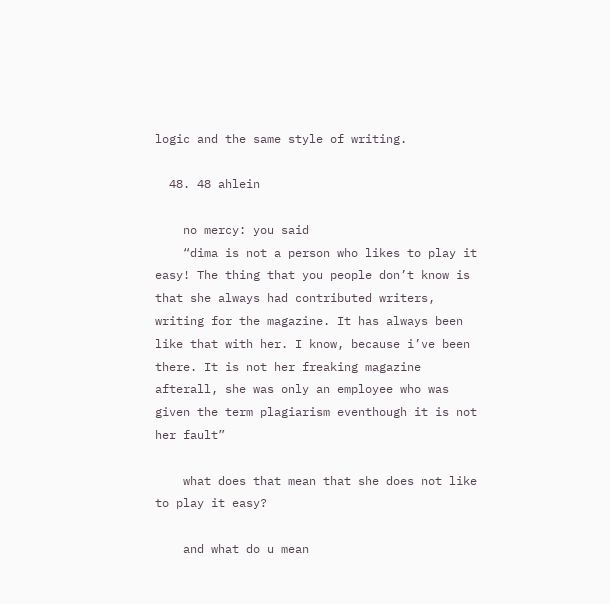logic and the same style of writing.

  48. 48 ahlein

    no mercy: you said
    “dima is not a person who likes to play it easy! The thing that you people don’t know is that she always had contributed writers, writing for the magazine. It has always been like that with her. I know, because i’ve been there. It is not her freaking magazine afterall, she was only an employee who was given the term plagiarism eventhough it is not her fault”

    what does that mean that she does not like to play it easy?

    and what do u mean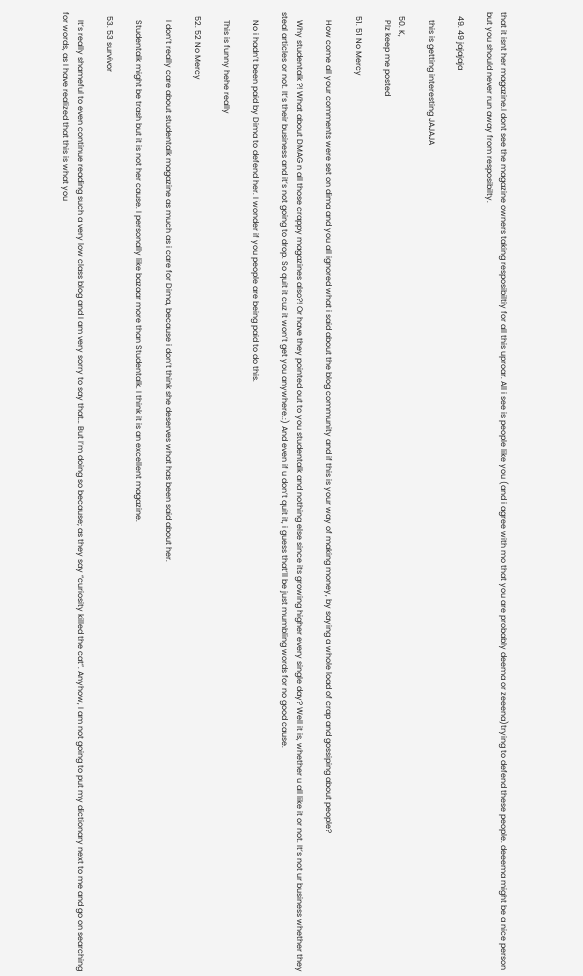that it isnt her magazine.I dont see the magazine owners taking resposibiltiy for all this uproar. All i see is people like you (and i agree with mo that you are probably deema or zeeena)trying to defend these people. deeema might be a nice person but you should never run away from resposibilty.

  49. 49 jajajaja

    this is getting interesting JAJAJA

  50. K,
    Plz keep me posted

  51. 51 No Mercy

    How come all your comments were set on dima and you all ignored what i said about the blog community and if this is your way of making money, by saying a whole load of crap and gossiping about people?

    Why studentalk ?! What about DMAG n all those crappy magazines also?! Or have they pointed out to you studentalk and nothing else since its growing higher every single day? Well it is, whether u all like it or not. It’s not ur business whether they steal articles or not. It’s their business and it’s not going to drop. So quit it cuz it won’t get you anywhere.:) And even if u don’t quit it, i guess that’ll be just mumbling words for no good cause.

    No i hadn’t been paid by Dima to defend her. I wonder if you people are being paid to do this.

    This is funny hehe really

  52. 52 No Mercy

    I don’t really care about studentalk magazine as much as i care for Dima, because i don’t think she deserves what has been said about her.

    Studentalk might be trash but it is not her cause. I personally like bazaar more than Studentalk. I think it is an excellent magazine.

  53. 53 survivor

    It’s really shameful to even continue reading such a very low class blog and I am very sorry to say that… But I’m doing so because; as they say “curiosity killed the cat”. Anyhow, I am not going to put my dictionary next to me and go on searching for words, as I have realized that this is what you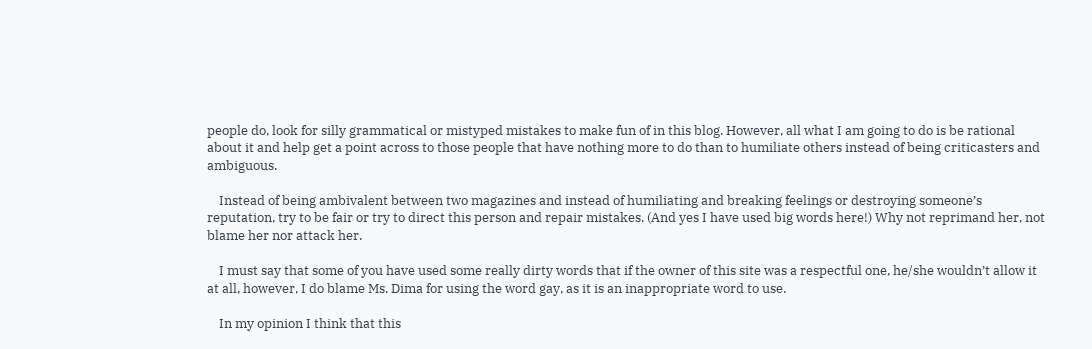people do, look for silly grammatical or mistyped mistakes to make fun of in this blog. However, all what I am going to do is be rational about it and help get a point across to those people that have nothing more to do than to humiliate others instead of being criticasters and ambiguous.

    Instead of being ambivalent between two magazines and instead of humiliating and breaking feelings or destroying someone’s reputation, try to be fair or try to direct this person and repair mistakes. (And yes I have used big words here!) Why not reprimand her, not blame her nor attack her.

    I must say that some of you have used some really dirty words that if the owner of this site was a respectful one, he/she wouldn’t allow it at all, however, I do blame Ms. Dima for using the word gay, as it is an inappropriate word to use.

    In my opinion I think that this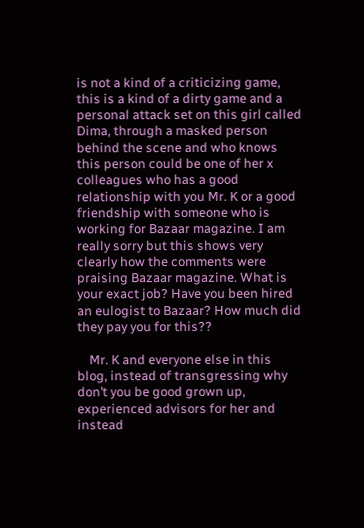is not a kind of a criticizing game, this is a kind of a dirty game and a personal attack set on this girl called Dima, through a masked person behind the scene and who knows this person could be one of her x colleagues who has a good relationship with you Mr. K or a good friendship with someone who is working for Bazaar magazine. I am really sorry but this shows very clearly how the comments were praising Bazaar magazine. What is your exact job? Have you been hired an eulogist to Bazaar? How much did they pay you for this??

    Mr. K and everyone else in this blog, instead of transgressing why don’t you be good grown up, experienced advisors for her and instead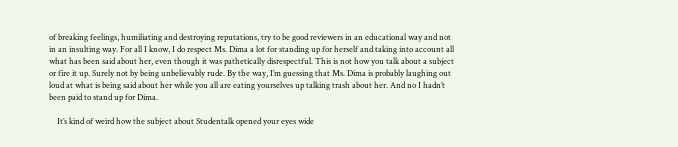of breaking feelings, humiliating and destroying reputations, try to be good reviewers in an educational way and not in an insulting way. For all I know, I do respect Ms. Dima a lot for standing up for herself and taking into account all what has been said about her, even though it was pathetically disrespectful. This is not how you talk about a subject or fire it up. Surely not by being unbelievably rude. By the way, I’m guessing that Ms. Dima is probably laughing out loud at what is being said about her while you all are eating yourselves up talking trash about her. And no I hadn’t been paid to stand up for Dima.

    It’s kind of weird how the subject about Studentalk opened your eyes wide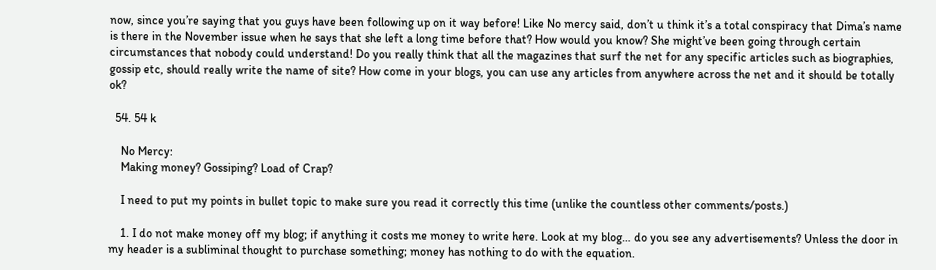now, since you’re saying that you guys have been following up on it way before! Like No mercy said, don’t u think it’s a total conspiracy that Dima’s name is there in the November issue when he says that she left a long time before that? How would you know? She might’ve been going through certain circumstances that nobody could understand! Do you really think that all the magazines that surf the net for any specific articles such as biographies, gossip etc, should really write the name of site? How come in your blogs, you can use any articles from anywhere across the net and it should be totally ok?

  54. 54 k

    No Mercy:
    Making money? Gossiping? Load of Crap?

    I need to put my points in bullet topic to make sure you read it correctly this time (unlike the countless other comments/posts.)

    1. I do not make money off my blog; if anything it costs me money to write here. Look at my blog… do you see any advertisements? Unless the door in my header is a subliminal thought to purchase something; money has nothing to do with the equation.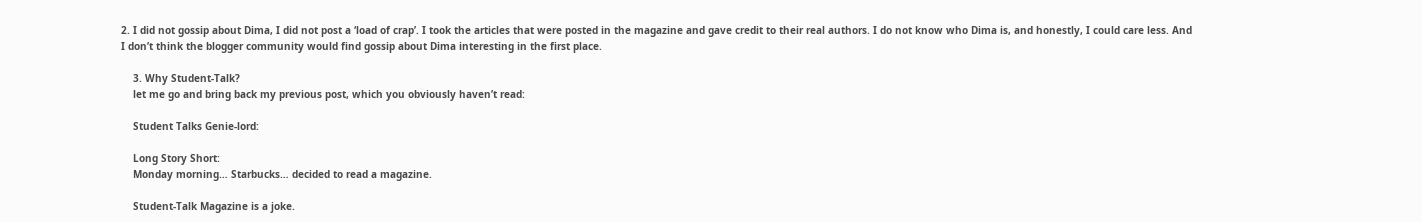2. I did not gossip about Dima, I did not post a ‘load of crap’. I took the articles that were posted in the magazine and gave credit to their real authors. I do not know who Dima is, and honestly, I could care less. And I don’t think the blogger community would find gossip about Dima interesting in the first place.

    3. Why Student-Talk?
    let me go and bring back my previous post, which you obviously haven’t read:

    Student Talks Genie-lord:

    Long Story Short:
    Monday morning… Starbucks… decided to read a magazine.

    Student-Talk Magazine is a joke.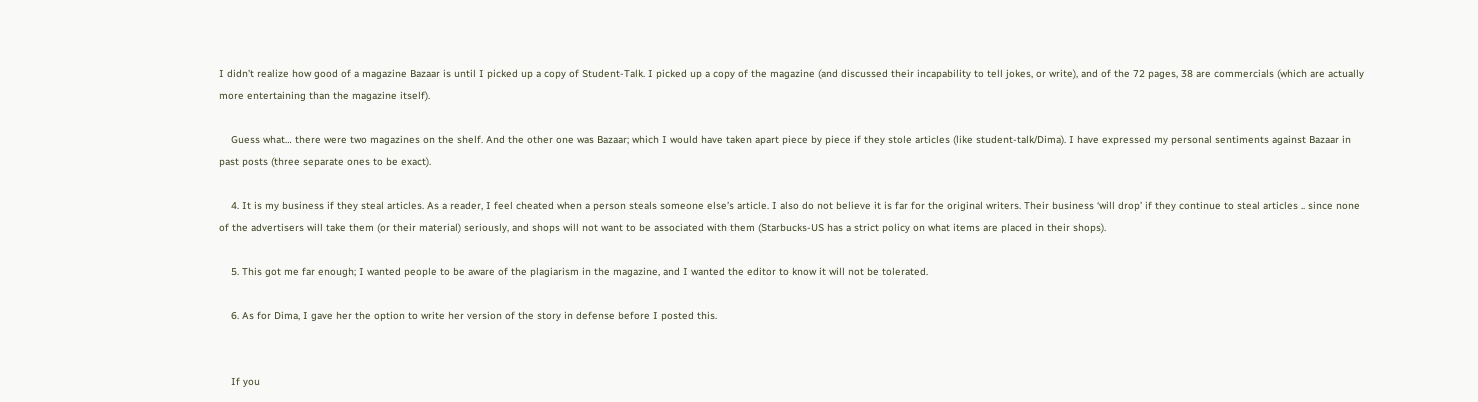I didn’t realize how good of a magazine Bazaar is until I picked up a copy of Student-Talk. I picked up a copy of the magazine (and discussed their incapability to tell jokes, or write), and of the 72 pages, 38 are commercials (which are actually more entertaining than the magazine itself).

    Guess what… there were two magazines on the shelf. And the other one was Bazaar; which I would have taken apart piece by piece if they stole articles (like student-talk/Dima). I have expressed my personal sentiments against Bazaar in past posts (three separate ones to be exact).

    4. It is my business if they steal articles. As a reader, I feel cheated when a person steals someone else’s article. I also do not believe it is far for the original writers. Their business ‘will drop’ if they continue to steal articles .. since none of the advertisers will take them (or their material) seriously, and shops will not want to be associated with them (Starbucks-US has a strict policy on what items are placed in their shops).

    5. This got me far enough; I wanted people to be aware of the plagiarism in the magazine, and I wanted the editor to know it will not be tolerated.

    6. As for Dima, I gave her the option to write her version of the story in defense before I posted this.


    If you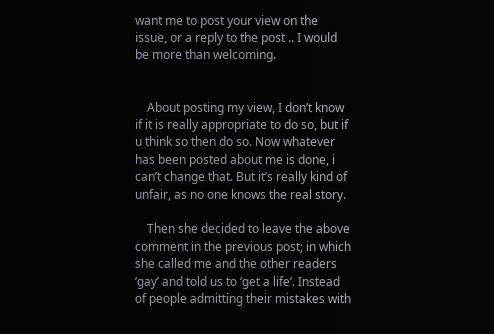want me to post your view on the issue, or a reply to the post .. I would be more than welcoming.


    About posting my view, I don’t know if it is really appropriate to do so, but if u think so then do so. Now whatever has been posted about me is done, i can’t change that. But it’s really kind of unfair, as no one knows the real story.

    Then she decided to leave the above comment in the previous post; in which she called me and the other readers ‘gay’ and told us to ‘get a life’. Instead of people admitting their mistakes with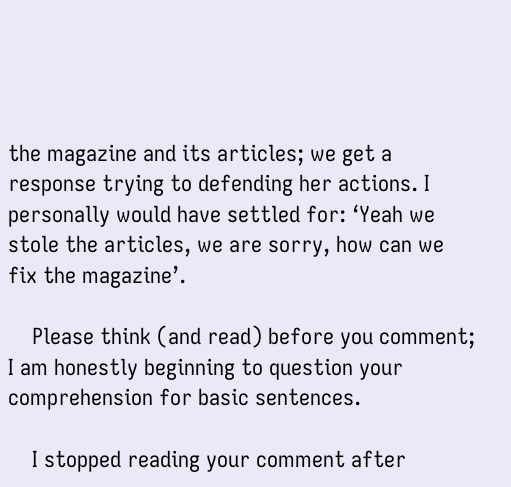the magazine and its articles; we get a response trying to defending her actions. I personally would have settled for: ‘Yeah we stole the articles, we are sorry, how can we fix the magazine’.

    Please think (and read) before you comment; I am honestly beginning to question your comprehension for basic sentences.

    I stopped reading your comment after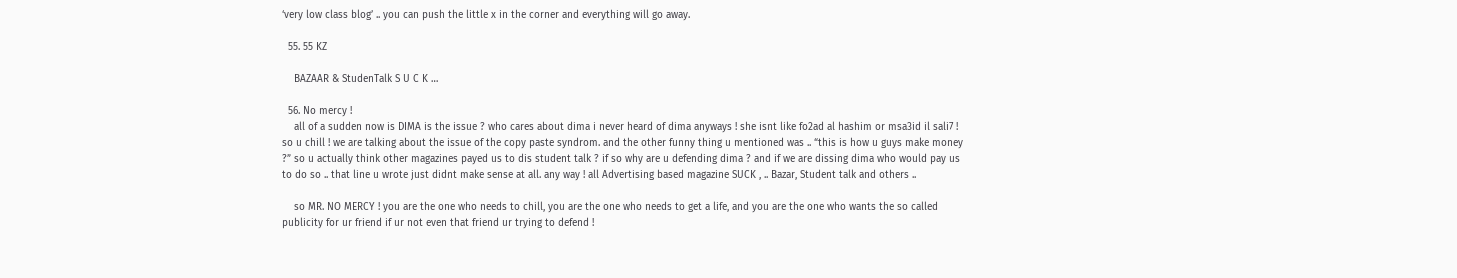‘very low class blog’ .. you can push the little x in the corner and everything will go away.

  55. 55 KZ

    BAZAAR & StudenTalk S U C K …

  56. No mercy !
    all of a sudden now is DIMA is the issue ? who cares about dima i never heard of dima anyways ! she isnt like fo2ad al hashim or msa3id il sali7 ! so u chill ! we are talking about the issue of the copy paste syndrom. and the other funny thing u mentioned was .. “this is how u guys make money ?” so u actually think other magazines payed us to dis student talk ? if so why are u defending dima ? and if we are dissing dima who would pay us to do so .. that line u wrote just didnt make sense at all. any way ! all Advertising based magazine SUCK , .. Bazar, Student talk and others ..

    so MR. NO MERCY ! you are the one who needs to chill, you are the one who needs to get a life, and you are the one who wants the so called publicity for ur friend if ur not even that friend ur trying to defend !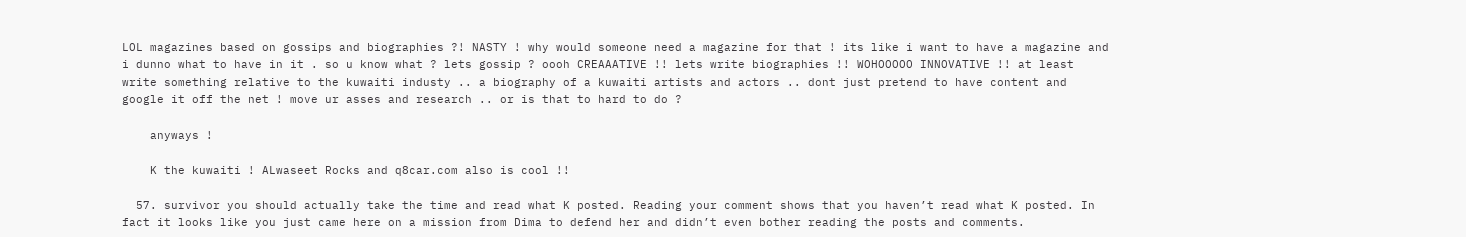LOL magazines based on gossips and biographies ?! NASTY ! why would someone need a magazine for that ! its like i want to have a magazine and i dunno what to have in it . so u know what ? lets gossip ? oooh CREAAATIVE !! lets write biographies !! WOHOOOOO INNOVATIVE !! at least write something relative to the kuwaiti industy .. a biography of a kuwaiti artists and actors .. dont just pretend to have content and google it off the net ! move ur asses and research .. or is that to hard to do ?

    anyways !

    K the kuwaiti ! ALwaseet Rocks and q8car.com also is cool !!

  57. survivor you should actually take the time and read what K posted. Reading your comment shows that you haven’t read what K posted. In fact it looks like you just came here on a mission from Dima to defend her and didn’t even bother reading the posts and comments.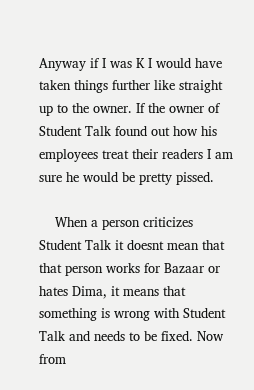Anyway if I was K I would have taken things further like straight up to the owner. If the owner of Student Talk found out how his employees treat their readers I am sure he would be pretty pissed.

    When a person criticizes Student Talk it doesnt mean that that person works for Bazaar or hates Dima, it means that something is wrong with Student Talk and needs to be fixed. Now from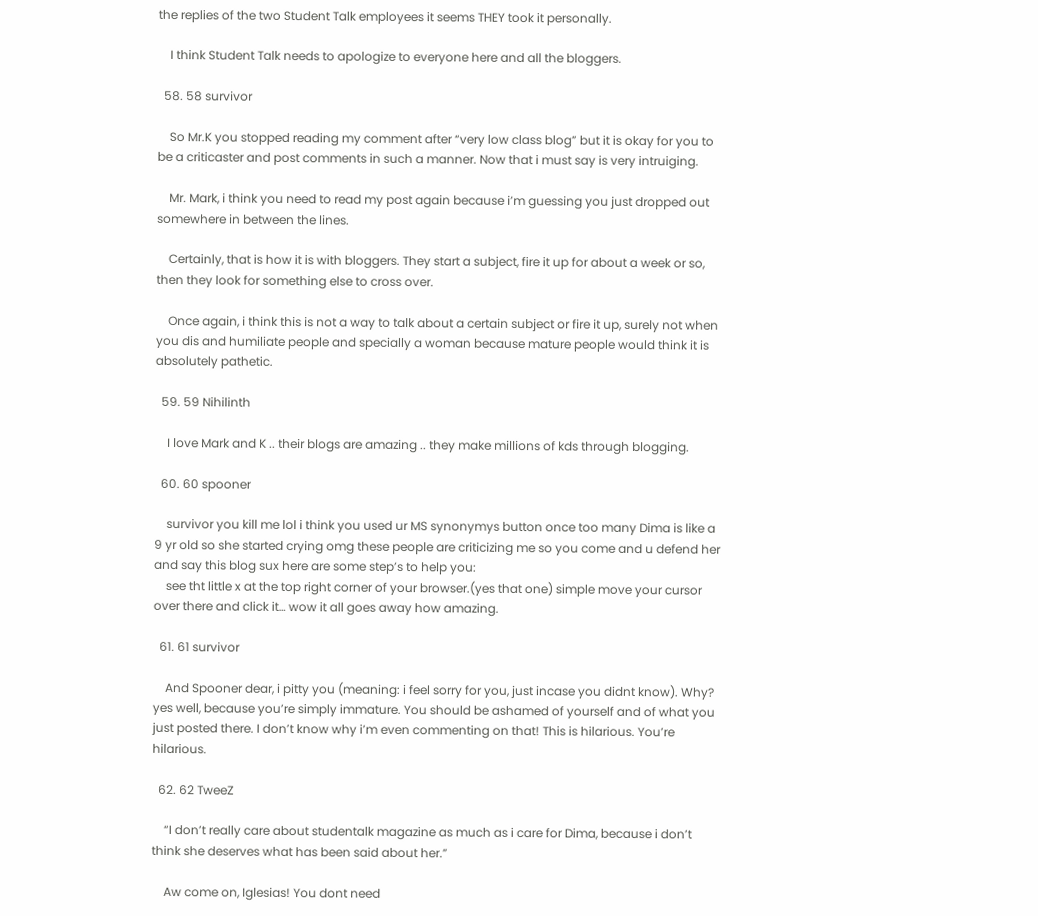the replies of the two Student Talk employees it seems THEY took it personally.

    I think Student Talk needs to apologize to everyone here and all the bloggers.

  58. 58 survivor

    So Mr.K you stopped reading my comment after “very low class blog” but it is okay for you to be a criticaster and post comments in such a manner. Now that i must say is very intruiging.

    Mr. Mark, i think you need to read my post again because i’m guessing you just dropped out somewhere in between the lines.

    Certainly, that is how it is with bloggers. They start a subject, fire it up for about a week or so, then they look for something else to cross over.

    Once again, i think this is not a way to talk about a certain subject or fire it up, surely not when you dis and humiliate people and specially a woman because mature people would think it is absolutely pathetic.

  59. 59 Nihilinth

    I love Mark and K .. their blogs are amazing .. they make millions of kds through blogging.

  60. 60 spooner

    survivor you kill me lol i think you used ur MS synonymys button once too many Dima is like a 9 yr old so she started crying omg these people are criticizing me so you come and u defend her and say this blog sux here are some step’s to help you:
    see tht little x at the top right corner of your browser.(yes that one) simple move your cursor over there and click it… wow it all goes away how amazing.

  61. 61 survivor

    And Spooner dear, i pitty you (meaning: i feel sorry for you, just incase you didnt know). Why? yes well, because you’re simply immature. You should be ashamed of yourself and of what you just posted there. I don’t know why i’m even commenting on that! This is hilarious. You’re hilarious.

  62. 62 TweeZ

    “I don’t really care about studentalk magazine as much as i care for Dima, because i don’t think she deserves what has been said about her.”

    Aw come on, Iglesias! You dont need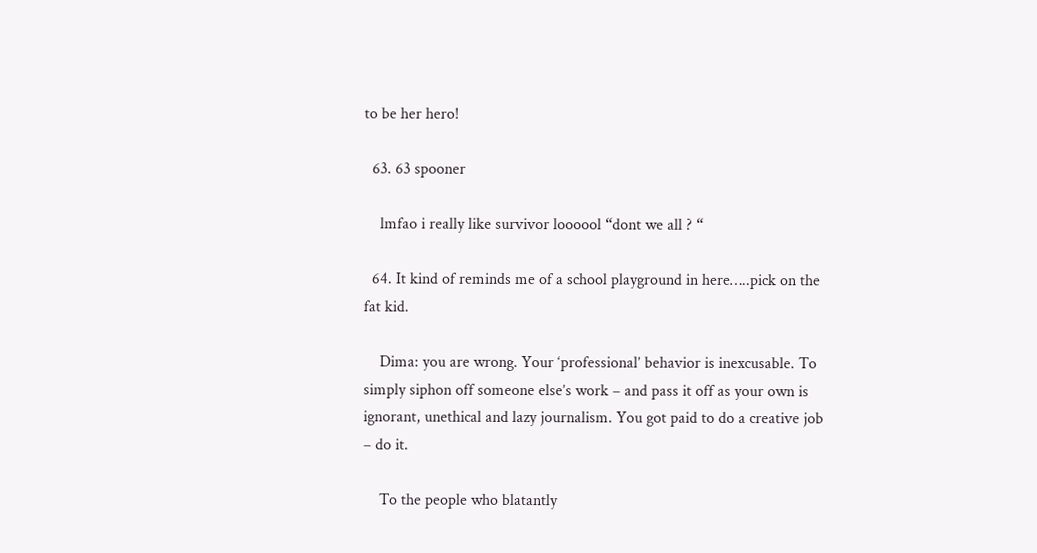to be her hero!

  63. 63 spooner

    lmfao i really like survivor loooool “dont we all ? “

  64. It kind of reminds me of a school playground in here…..pick on the fat kid.

    Dima: you are wrong. Your ‘professional’ behavior is inexcusable. To simply siphon off someone else’s work – and pass it off as your own is ignorant, unethical and lazy journalism. You got paid to do a creative job – do it.

    To the people who blatantly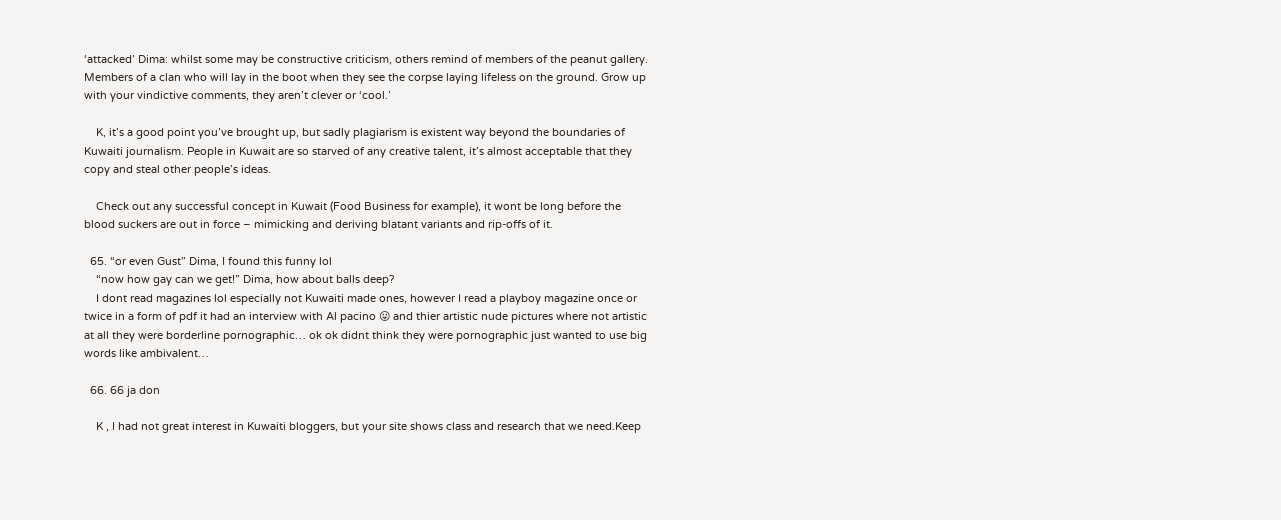‘attacked’ Dima: whilst some may be constructive criticism, others remind of members of the peanut gallery. Members of a clan who will lay in the boot when they see the corpse laying lifeless on the ground. Grow up with your vindictive comments, they aren’t clever or ‘cool.’

    K, it’s a good point you’ve brought up, but sadly plagiarism is existent way beyond the boundaries of Kuwaiti journalism. People in Kuwait are so starved of any creative talent, it’s almost acceptable that they copy and steal other people’s ideas.

    Check out any successful concept in Kuwait (Food Business for example), it wont be long before the blood suckers are out in force – mimicking and deriving blatant variants and rip-offs of it.

  65. “or even Gust” Dima, I found this funny lol
    “now how gay can we get!” Dima, how about balls deep?
    I dont read magazines lol especially not Kuwaiti made ones, however I read a playboy magazine once or twice in a form of pdf it had an interview with Al pacino 😛 and thier artistic nude pictures where not artistic at all they were borderline pornographic… ok ok didnt think they were pornographic just wanted to use big words like ambivalent…

  66. 66 ja don

    K , I had not great interest in Kuwaiti bloggers, but your site shows class and research that we need.Keep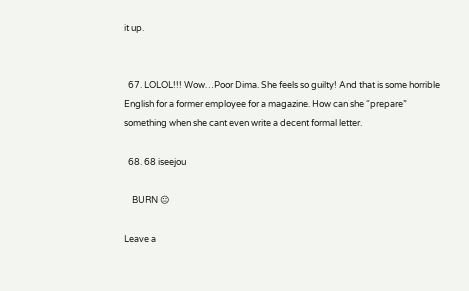it up.


  67. LOLOL!!! Wow…Poor Dima. She feels so guilty! And that is some horrible English for a former employee for a magazine. How can she “prepare” something when she cant even write a decent formal letter.

  68. 68 iseejou

    BURN 😐

Leave a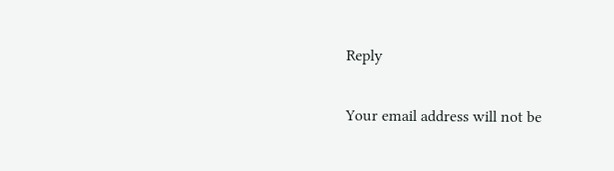Reply

Your email address will not be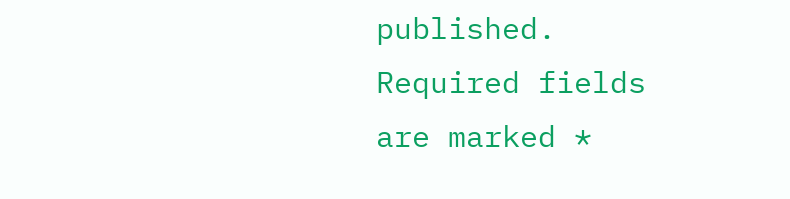published. Required fields are marked *